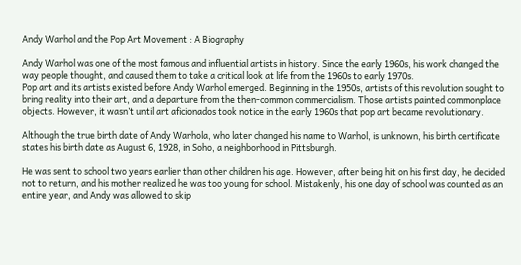Andy Warhol and the Pop Art Movement : A Biography

Andy Warhol was one of the most famous and influential artists in history. Since the early 1960s, his work changed the way people thought, and caused them to take a critical look at life from the 1960s to early 1970s.
Pop art and its artists existed before Andy Warhol emerged. Beginning in the 1950s, artists of this revolution sought to bring reality into their art, and a departure from the then-common commercialism. Those artists painted commonplace objects. However, it wasn’t until art aficionados took notice in the early 1960s that pop art became revolutionary.

Although the true birth date of Andy Warhola, who later changed his name to Warhol, is unknown, his birth certificate states his birth date as August 6, 1928, in Soho, a neighborhood in Pittsburgh.

He was sent to school two years earlier than other children his age. However, after being hit on his first day, he decided not to return, and his mother realized he was too young for school. Mistakenly, his one day of school was counted as an entire year, and Andy was allowed to skip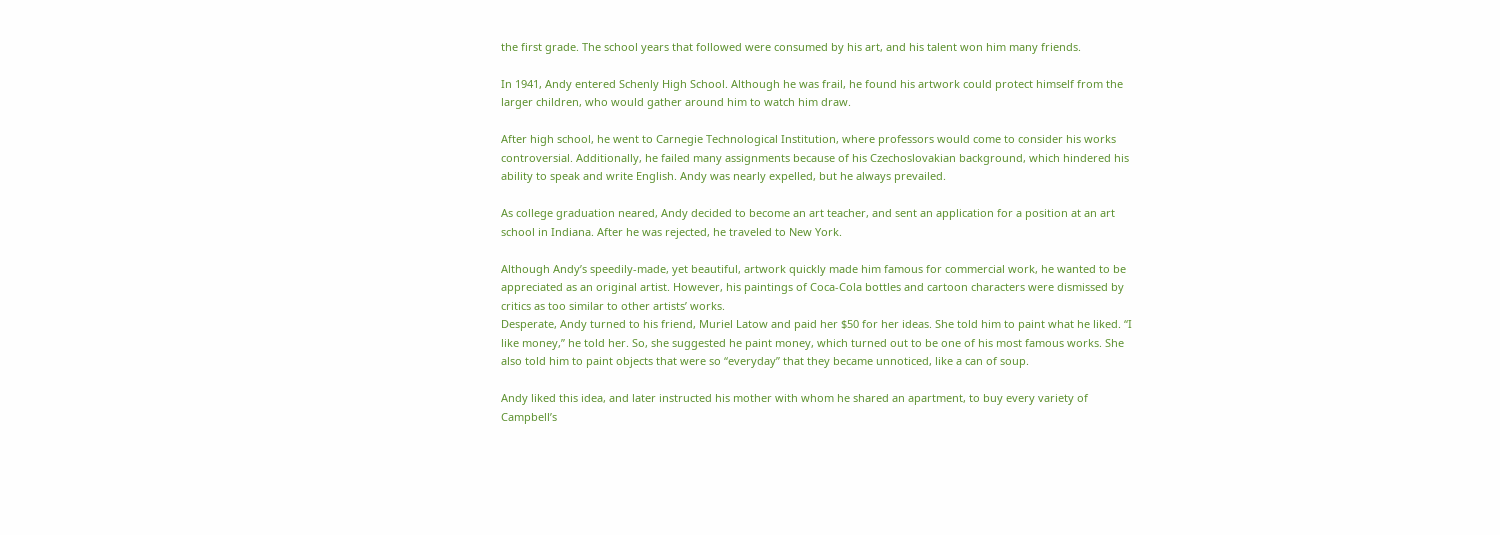the first grade. The school years that followed were consumed by his art, and his talent won him many friends.

In 1941, Andy entered Schenly High School. Although he was frail, he found his artwork could protect himself from the larger children, who would gather around him to watch him draw.

After high school, he went to Carnegie Technological Institution, where professors would come to consider his works controversial. Additionally, he failed many assignments because of his Czechoslovakian background, which hindered his ability to speak and write English. Andy was nearly expelled, but he always prevailed.

As college graduation neared, Andy decided to become an art teacher, and sent an application for a position at an art school in Indiana. After he was rejected, he traveled to New York.

Although Andy’s speedily-made, yet beautiful, artwork quickly made him famous for commercial work, he wanted to be appreciated as an original artist. However, his paintings of Coca-Cola bottles and cartoon characters were dismissed by critics as too similar to other artists’ works.
Desperate, Andy turned to his friend, Muriel Latow and paid her $50 for her ideas. She told him to paint what he liked. “I like money,” he told her. So, she suggested he paint money, which turned out to be one of his most famous works. She also told him to paint objects that were so “everyday” that they became unnoticed, like a can of soup.

Andy liked this idea, and later instructed his mother with whom he shared an apartment, to buy every variety of Campbell’s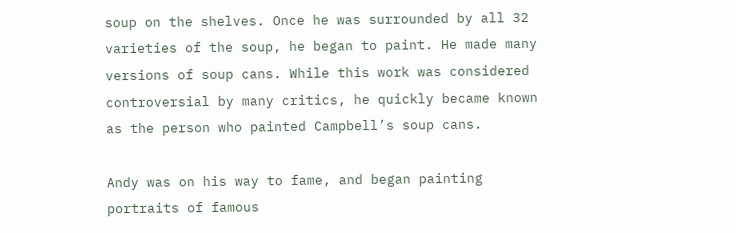soup on the shelves. Once he was surrounded by all 32 varieties of the soup, he began to paint. He made many versions of soup cans. While this work was considered controversial by many critics, he quickly became known as the person who painted Campbell’s soup cans.

Andy was on his way to fame, and began painting portraits of famous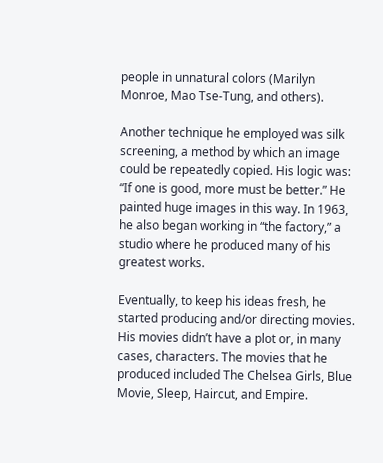people in unnatural colors (Marilyn Monroe, Mao Tse-Tung, and others).

Another technique he employed was silk screening, a method by which an image could be repeatedly copied. His logic was: “If one is good, more must be better.” He painted huge images in this way. In 1963, he also began working in “the factory,” a studio where he produced many of his greatest works.

Eventually, to keep his ideas fresh, he started producing and/or directing movies. His movies didn’t have a plot or, in many cases, characters. The movies that he produced included The Chelsea Girls, Blue Movie, Sleep, Haircut, and Empire.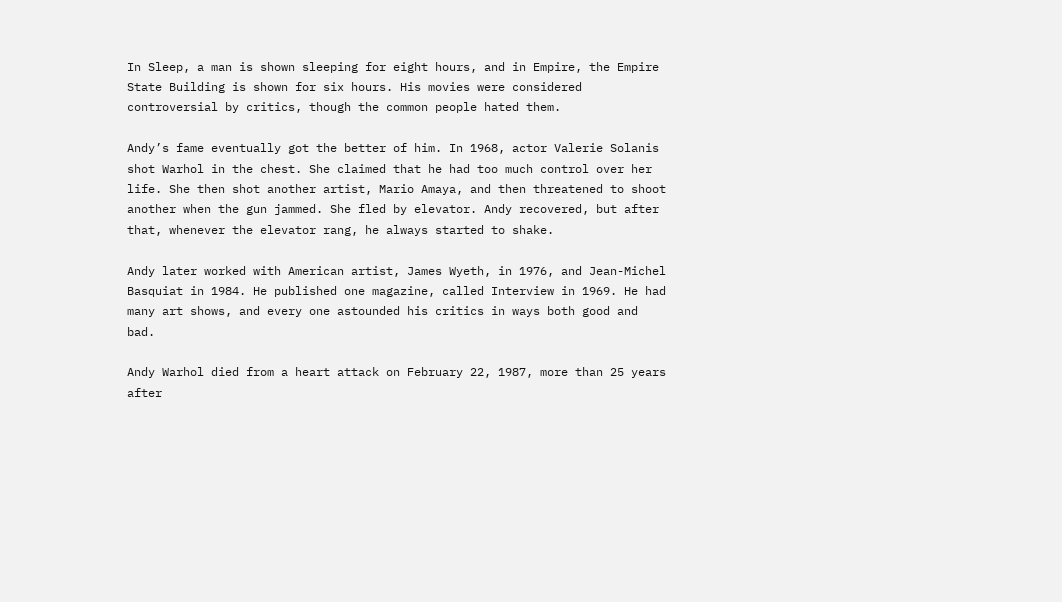In Sleep, a man is shown sleeping for eight hours, and in Empire, the Empire State Building is shown for six hours. His movies were considered controversial by critics, though the common people hated them.

Andy’s fame eventually got the better of him. In 1968, actor Valerie Solanis shot Warhol in the chest. She claimed that he had too much control over her life. She then shot another artist, Mario Amaya, and then threatened to shoot another when the gun jammed. She fled by elevator. Andy recovered, but after that, whenever the elevator rang, he always started to shake.

Andy later worked with American artist, James Wyeth, in 1976, and Jean-Michel Basquiat in 1984. He published one magazine, called Interview in 1969. He had many art shows, and every one astounded his critics in ways both good and bad.

Andy Warhol died from a heart attack on February 22, 1987, more than 25 years after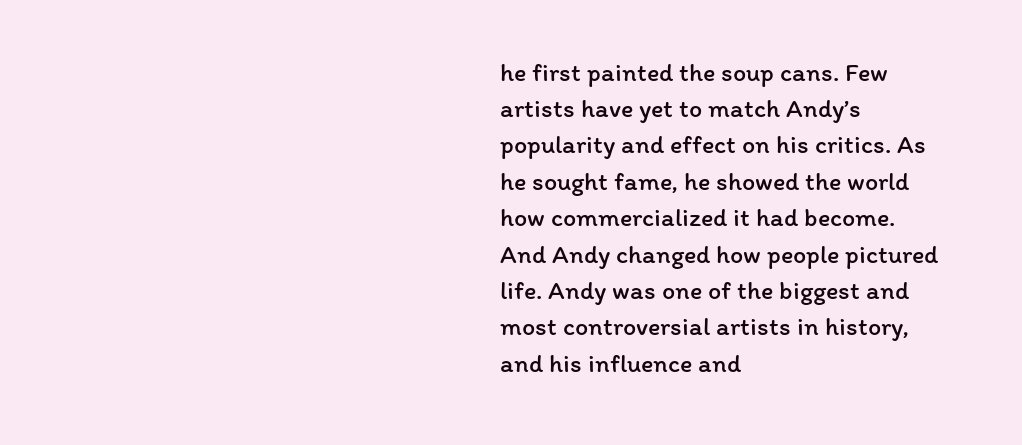he first painted the soup cans. Few artists have yet to match Andy’s popularity and effect on his critics. As he sought fame, he showed the world how commercialized it had become. And Andy changed how people pictured life. Andy was one of the biggest and most controversial artists in history, and his influence and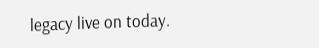legacy live on today.